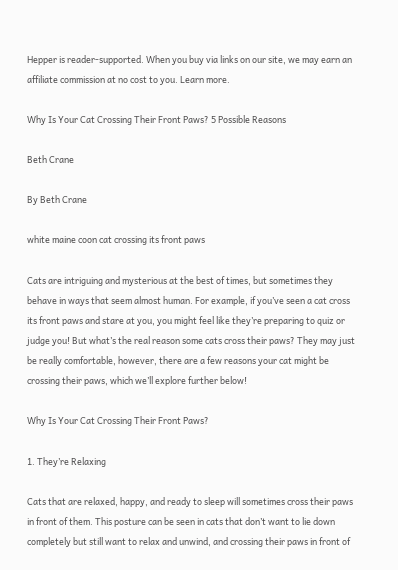Hepper is reader-supported. When you buy via links on our site, we may earn an affiliate commission at no cost to you. Learn more.

Why Is Your Cat Crossing Their Front Paws? 5 Possible Reasons

Beth Crane

By Beth Crane

white maine coon cat crossing its front paws

Cats are intriguing and mysterious at the best of times, but sometimes they behave in ways that seem almost human. For example, if you’ve seen a cat cross its front paws and stare at you, you might feel like they’re preparing to quiz or judge you! But what’s the real reason some cats cross their paws? They may just be really comfortable, however, there are a few reasons your cat might be crossing their paws, which we’ll explore further below!

Why Is Your Cat Crossing Their Front Paws?

1. They’re Relaxing

Cats that are relaxed, happy, and ready to sleep will sometimes cross their paws in front of them. This posture can be seen in cats that don’t want to lie down completely but still want to relax and unwind, and crossing their paws in front of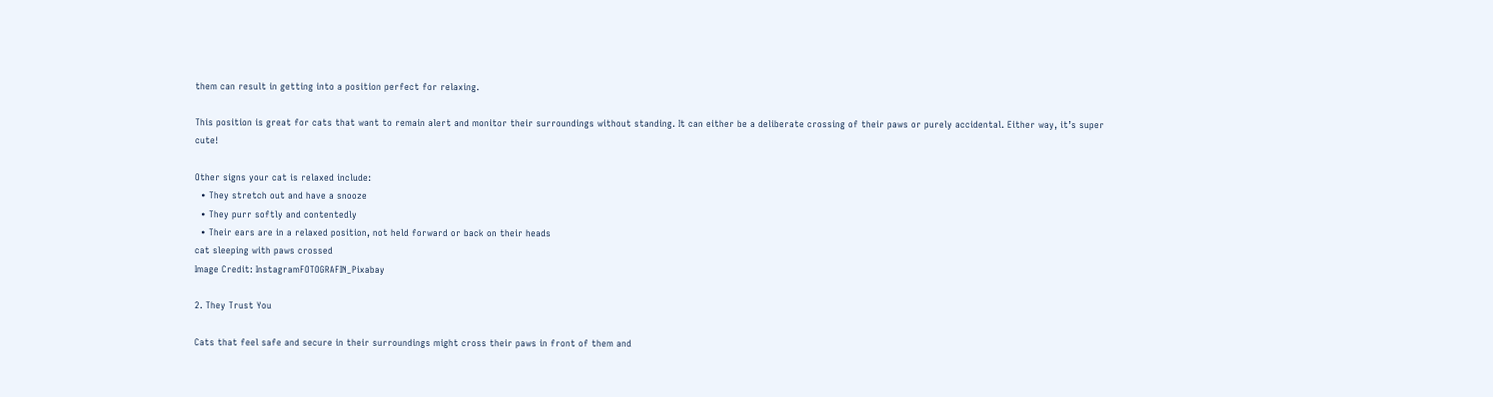them can result in getting into a position perfect for relaxing.

This position is great for cats that want to remain alert and monitor their surroundings without standing. It can either be a deliberate crossing of their paws or purely accidental. Either way, it’s super cute!

Other signs your cat is relaxed include:
  • They stretch out and have a snooze
  • They purr softly and contentedly
  • Their ears are in a relaxed position, not held forward or back on their heads
cat sleeping with paws crossed
Image Credit: InstagramFOTOGRAFIN_Pixabay

2. They Trust You

Cats that feel safe and secure in their surroundings might cross their paws in front of them and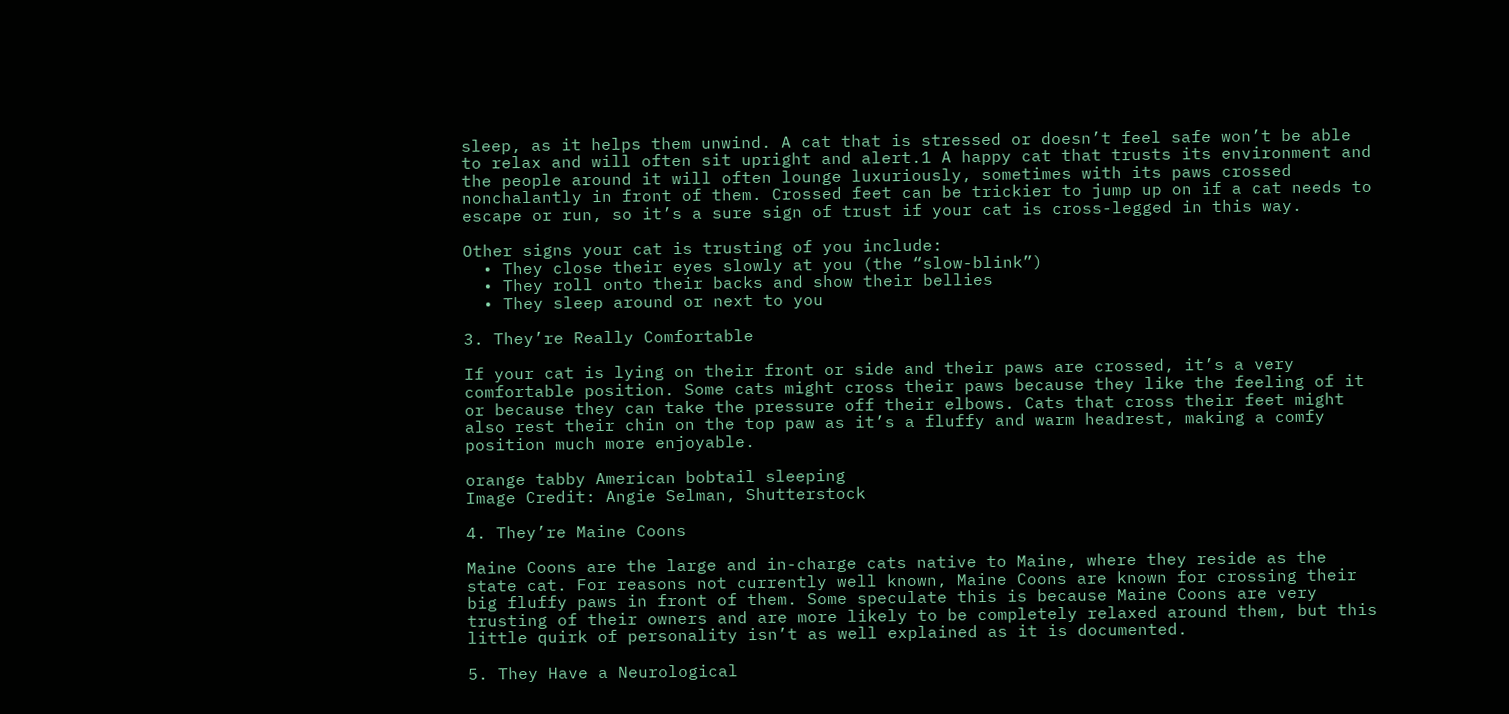sleep, as it helps them unwind. A cat that is stressed or doesn’t feel safe won’t be able to relax and will often sit upright and alert.1 A happy cat that trusts its environment and the people around it will often lounge luxuriously, sometimes with its paws crossed nonchalantly in front of them. Crossed feet can be trickier to jump up on if a cat needs to escape or run, so it’s a sure sign of trust if your cat is cross-legged in this way.

Other signs your cat is trusting of you include:
  • They close their eyes slowly at you (the “slow-blink”)
  • They roll onto their backs and show their bellies
  • They sleep around or next to you

3. They’re Really Comfortable

If your cat is lying on their front or side and their paws are crossed, it’s a very comfortable position. Some cats might cross their paws because they like the feeling of it or because they can take the pressure off their elbows. Cats that cross their feet might also rest their chin on the top paw as it’s a fluffy and warm headrest, making a comfy position much more enjoyable.

orange tabby American bobtail sleeping
Image Credit: Angie Selman, Shutterstock

4. They’re Maine Coons

Maine Coons are the large and in-charge cats native to Maine, where they reside as the state cat. For reasons not currently well known, Maine Coons are known for crossing their big fluffy paws in front of them. Some speculate this is because Maine Coons are very trusting of their owners and are more likely to be completely relaxed around them, but this little quirk of personality isn’t as well explained as it is documented.

5. They Have a Neurological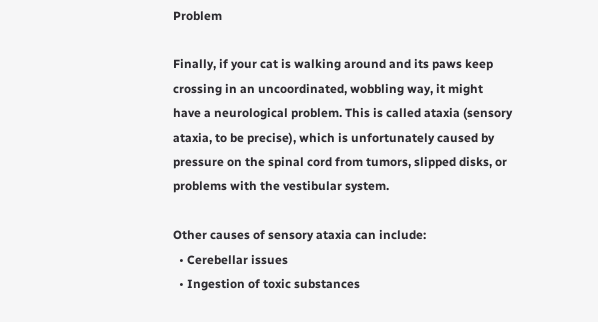Problem

Finally, if your cat is walking around and its paws keep crossing in an uncoordinated, wobbling way, it might have a neurological problem. This is called ataxia (sensory ataxia, to be precise), which is unfortunately caused by pressure on the spinal cord from tumors, slipped disks, or problems with the vestibular system.

Other causes of sensory ataxia can include:
  • Cerebellar issues
  • Ingestion of toxic substances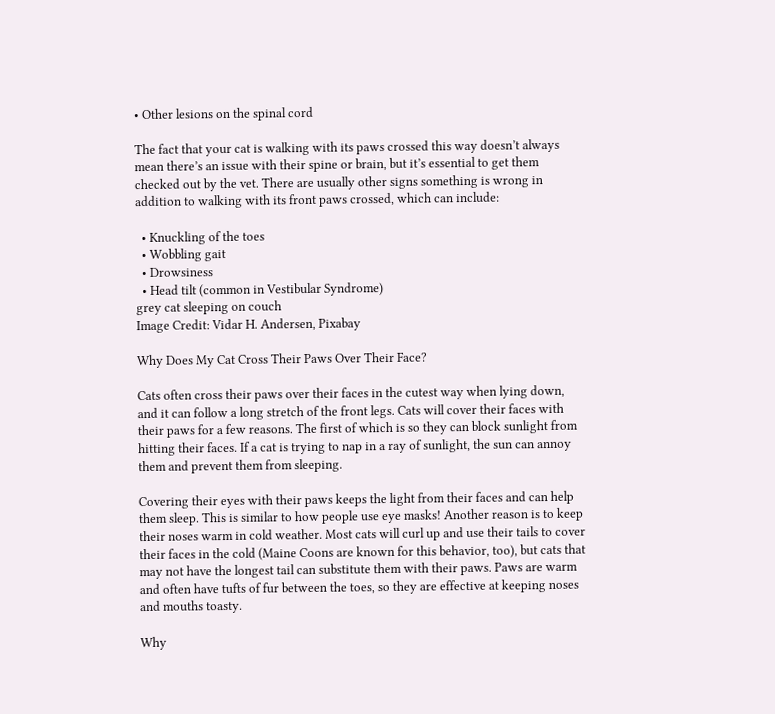• Other lesions on the spinal cord

The fact that your cat is walking with its paws crossed this way doesn’t always mean there’s an issue with their spine or brain, but it’s essential to get them checked out by the vet. There are usually other signs something is wrong in addition to walking with its front paws crossed, which can include:

  • Knuckling of the toes
  • Wobbling gait
  • Drowsiness
  • Head tilt (common in Vestibular Syndrome)
grey cat sleeping on couch
Image Credit: Vidar H. Andersen, Pixabay

Why Does My Cat Cross Their Paws Over Their Face?

Cats often cross their paws over their faces in the cutest way when lying down, and it can follow a long stretch of the front legs. Cats will cover their faces with their paws for a few reasons. The first of which is so they can block sunlight from hitting their faces. If a cat is trying to nap in a ray of sunlight, the sun can annoy them and prevent them from sleeping.

Covering their eyes with their paws keeps the light from their faces and can help them sleep. This is similar to how people use eye masks! Another reason is to keep their noses warm in cold weather. Most cats will curl up and use their tails to cover their faces in the cold (Maine Coons are known for this behavior, too), but cats that may not have the longest tail can substitute them with their paws. Paws are warm and often have tufts of fur between the toes, so they are effective at keeping noses and mouths toasty.

Why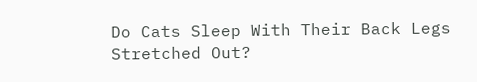Do Cats Sleep With Their Back Legs Stretched Out?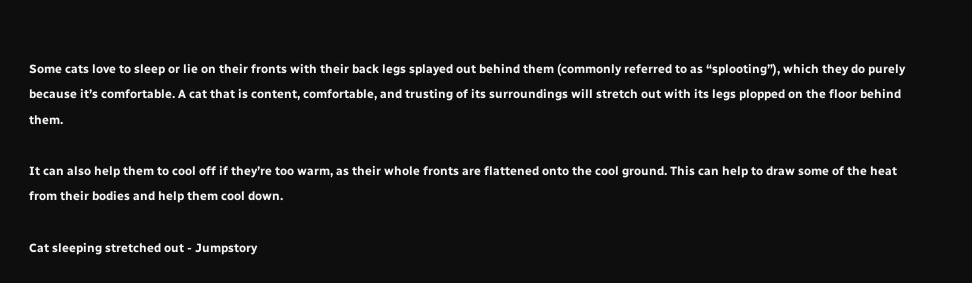Some cats love to sleep or lie on their fronts with their back legs splayed out behind them (commonly referred to as “splooting”), which they do purely because it’s comfortable. A cat that is content, comfortable, and trusting of its surroundings will stretch out with its legs plopped on the floor behind them.

It can also help them to cool off if they’re too warm, as their whole fronts are flattened onto the cool ground. This can help to draw some of the heat from their bodies and help them cool down.

Cat sleeping stretched out - Jumpstory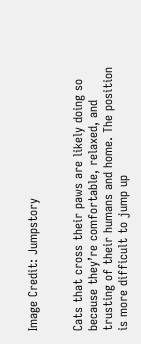Image Credit: Jumpstory


Cats that cross their paws are likely doing so because they’re comfortable, relaxed, and trusting of their humans and home. The position is more difficult to jump up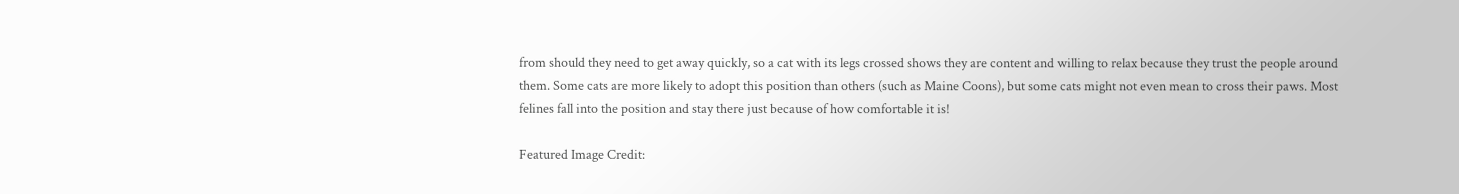from should they need to get away quickly, so a cat with its legs crossed shows they are content and willing to relax because they trust the people around them. Some cats are more likely to adopt this position than others (such as Maine Coons), but some cats might not even mean to cross their paws. Most felines fall into the position and stay there just because of how comfortable it is!

Featured Image Credit: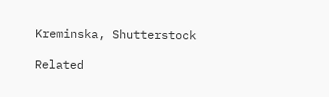Kreminska, Shutterstock

Related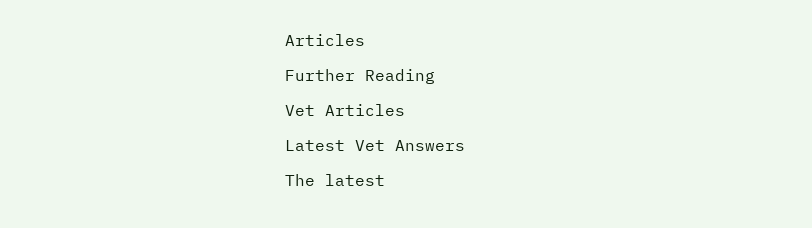Articles

Further Reading

Vet Articles

Latest Vet Answers

The latest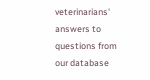veterinarians' answers to questions from our database